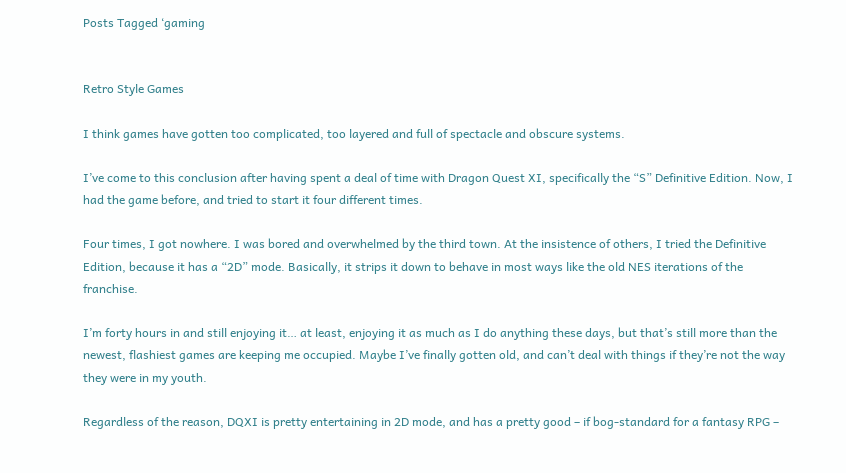Posts Tagged ‘gaming


Retro Style Games

I think games have gotten too complicated, too layered and full of spectacle and obscure systems.

I’ve come to this conclusion after having spent a deal of time with Dragon Quest XI, specifically the “S” Definitive Edition. Now, I had the game before, and tried to start it four different times.

Four times, I got nowhere. I was bored and overwhelmed by the third town. At the insistence of others, I tried the Definitive Edition, because it has a “2D” mode. Basically, it strips it down to behave in most ways like the old NES iterations of the franchise.

I’m forty hours in and still enjoying it… at least, enjoying it as much as I do anything these days, but that’s still more than the newest, flashiest games are keeping me occupied. Maybe I’ve finally gotten old, and can’t deal with things if they’re not the way they were in my youth.

Regardless of the reason, DQXI is pretty entertaining in 2D mode, and has a pretty good – if bog-standard for a fantasy RPG –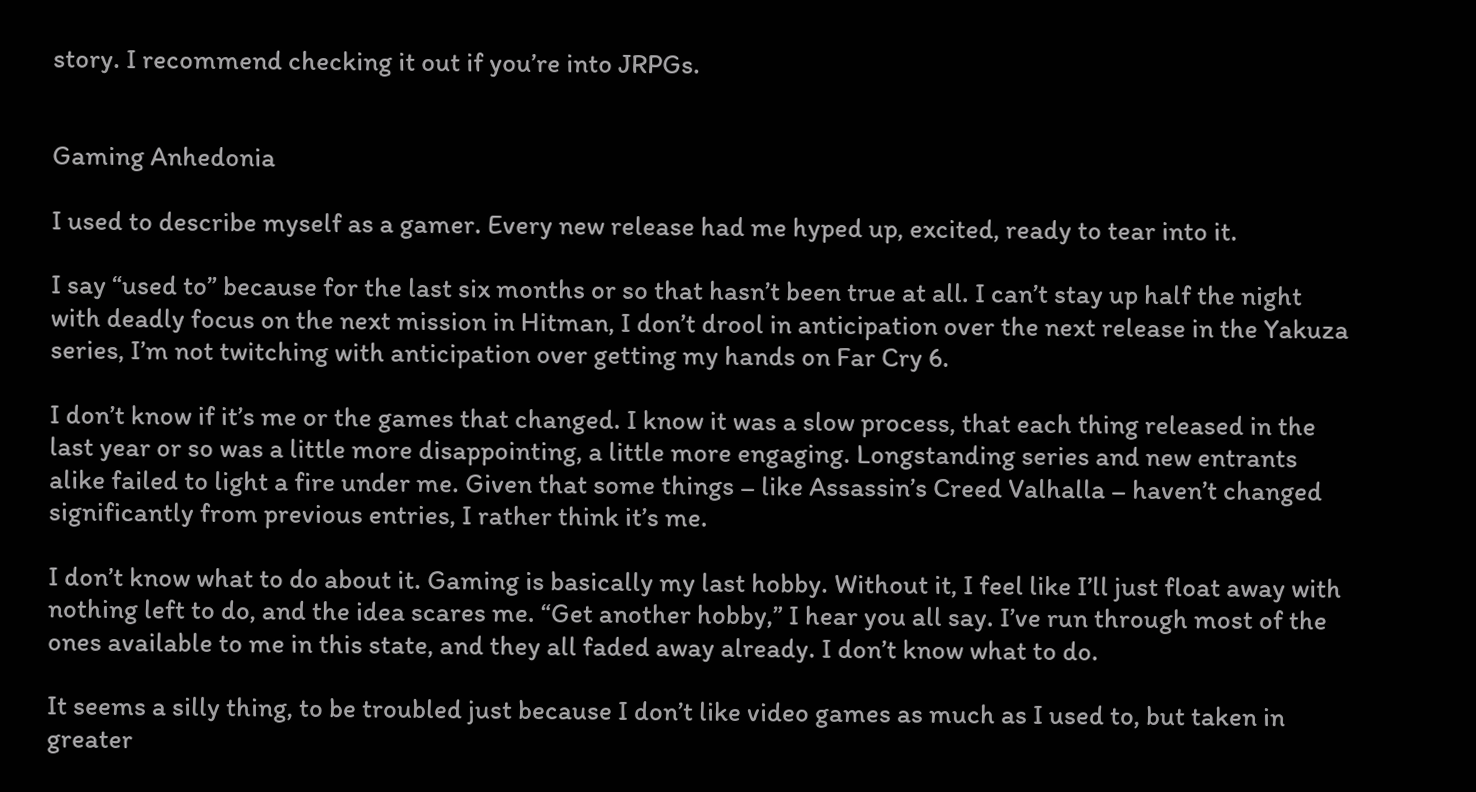story. I recommend checking it out if you’re into JRPGs.


Gaming Anhedonia

I used to describe myself as a gamer. Every new release had me hyped up, excited, ready to tear into it.

I say “used to” because for the last six months or so that hasn’t been true at all. I can’t stay up half the night with deadly focus on the next mission in Hitman, I don’t drool in anticipation over the next release in the Yakuza series, I’m not twitching with anticipation over getting my hands on Far Cry 6.

I don’t know if it’s me or the games that changed. I know it was a slow process, that each thing released in the last year or so was a little more disappointing, a little more engaging. Longstanding series and new entrants alike failed to light a fire under me. Given that some things – like Assassin’s Creed Valhalla – haven’t changed significantly from previous entries, I rather think it’s me.

I don’t know what to do about it. Gaming is basically my last hobby. Without it, I feel like I’ll just float away with nothing left to do, and the idea scares me. “Get another hobby,” I hear you all say. I’ve run through most of the ones available to me in this state, and they all faded away already. I don’t know what to do.

It seems a silly thing, to be troubled just because I don’t like video games as much as I used to, but taken in greater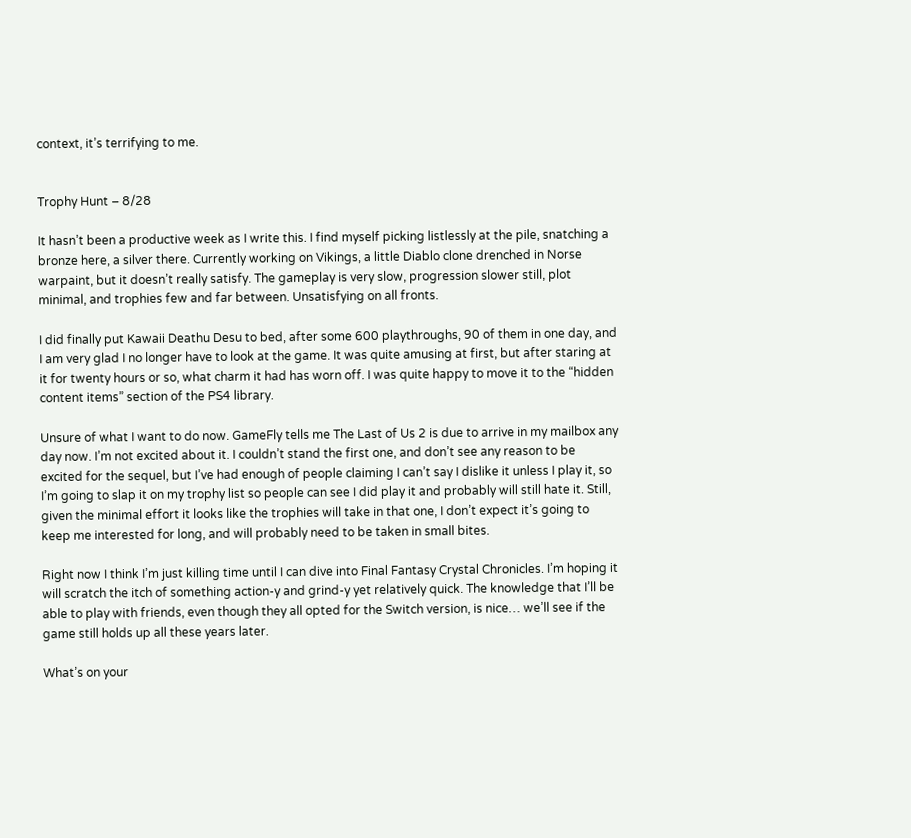context, it’s terrifying to me.


Trophy Hunt – 8/28

It hasn’t been a productive week as I write this. I find myself picking listlessly at the pile, snatching a bronze here, a silver there. Currently working on Vikings, a little Diablo clone drenched in Norse warpaint, but it doesn’t really satisfy. The gameplay is very slow, progression slower still, plot minimal, and trophies few and far between. Unsatisfying on all fronts.

I did finally put Kawaii Deathu Desu to bed, after some 600 playthroughs, 90 of them in one day, and I am very glad I no longer have to look at the game. It was quite amusing at first, but after staring at it for twenty hours or so, what charm it had has worn off. I was quite happy to move it to the “hidden content items” section of the PS4 library.

Unsure of what I want to do now. GameFly tells me The Last of Us 2 is due to arrive in my mailbox any day now. I’m not excited about it. I couldn’t stand the first one, and don’t see any reason to be excited for the sequel, but I’ve had enough of people claiming I can’t say I dislike it unless I play it, so I’m going to slap it on my trophy list so people can see I did play it and probably will still hate it. Still, given the minimal effort it looks like the trophies will take in that one, I don’t expect it’s going to keep me interested for long, and will probably need to be taken in small bites.

Right now I think I’m just killing time until I can dive into Final Fantasy Crystal Chronicles. I’m hoping it will scratch the itch of something action-y and grind-y yet relatively quick. The knowledge that I’ll be able to play with friends, even though they all opted for the Switch version, is nice… we’ll see if the game still holds up all these years later.

What’s on your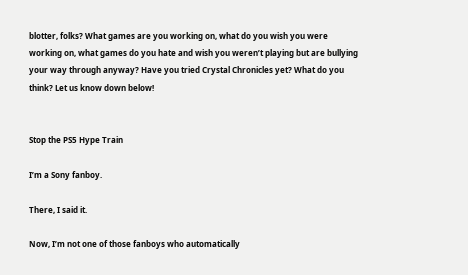blotter, folks? What games are you working on, what do you wish you were working on, what games do you hate and wish you weren’t playing but are bullying your way through anyway? Have you tried Crystal Chronicles yet? What do you think? Let us know down below!


Stop the PS5 Hype Train

I’m a Sony fanboy.

There, I said it.

Now, I’m not one of those fanboys who automatically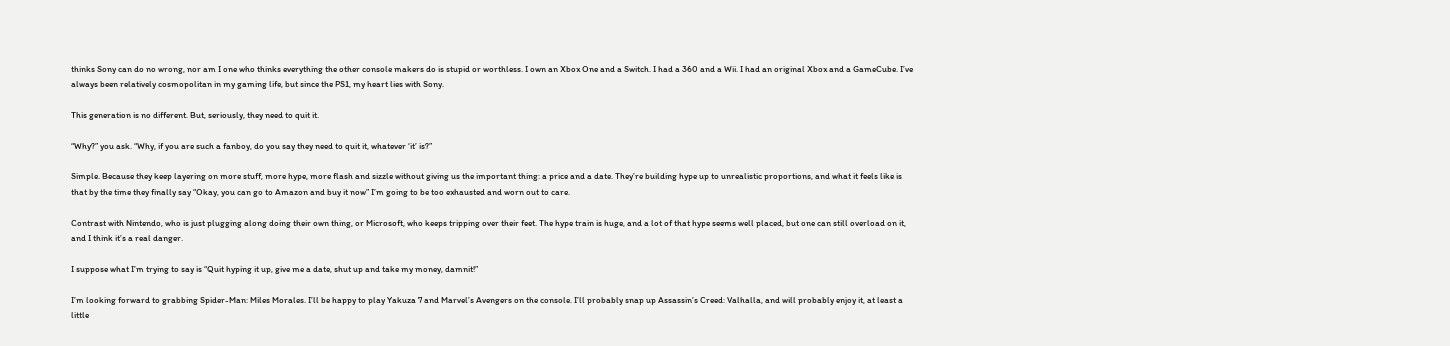thinks Sony can do no wrong, nor am I one who thinks everything the other console makers do is stupid or worthless. I own an Xbox One and a Switch. I had a 360 and a Wii. I had an original Xbox and a GameCube. I’ve always been relatively cosmopolitan in my gaming life, but since the PS1, my heart lies with Sony.

This generation is no different. But, seriously, they need to quit it.

“Why?” you ask. “Why, if you are such a fanboy, do you say they need to quit it, whatever ‘it’ is?”

Simple. Because they keep layering on more stuff, more hype, more flash and sizzle without giving us the important thing: a price and a date. They’re building hype up to unrealistic proportions, and what it feels like is that by the time they finally say “Okay, you can go to Amazon and buy it now” I’m going to be too exhausted and worn out to care.

Contrast with Nintendo, who is just plugging along doing their own thing, or Microsoft, who keeps tripping over their feet. The hype train is huge, and a lot of that hype seems well placed, but one can still overload on it, and I think it’s a real danger.

I suppose what I’m trying to say is “Quit hyping it up, give me a date, shut up and take my money, damnit!”

I’m looking forward to grabbing Spider-Man: Miles Morales. I’ll be happy to play Yakuza 7 and Marvel’s Avengers on the console. I’ll probably snap up Assassin’s Creed: Valhalla, and will probably enjoy it, at least a little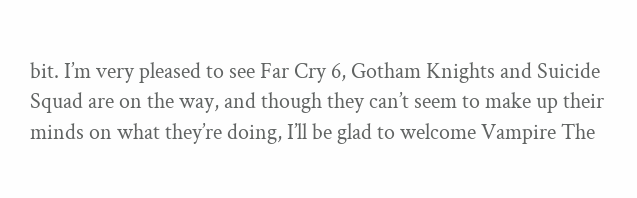bit. I’m very pleased to see Far Cry 6, Gotham Knights and Suicide Squad are on the way, and though they can’t seem to make up their minds on what they’re doing, I’ll be glad to welcome Vampire The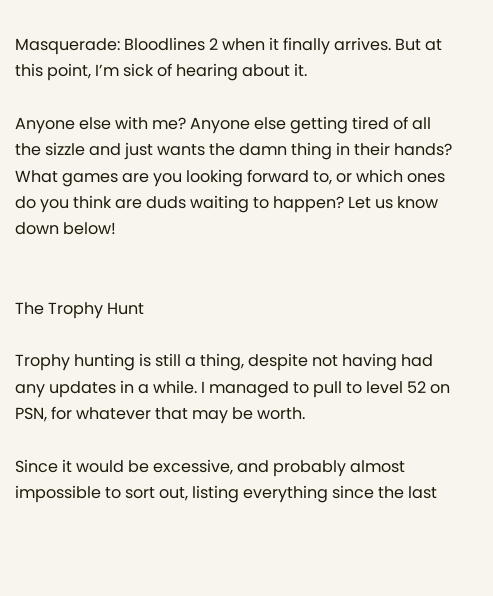Masquerade: Bloodlines 2 when it finally arrives. But at this point, I’m sick of hearing about it.

Anyone else with me? Anyone else getting tired of all the sizzle and just wants the damn thing in their hands? What games are you looking forward to, or which ones do you think are duds waiting to happen? Let us know down below!


The Trophy Hunt

Trophy hunting is still a thing, despite not having had any updates in a while. I managed to pull to level 52 on PSN, for whatever that may be worth.

Since it would be excessive, and probably almost impossible to sort out, listing everything since the last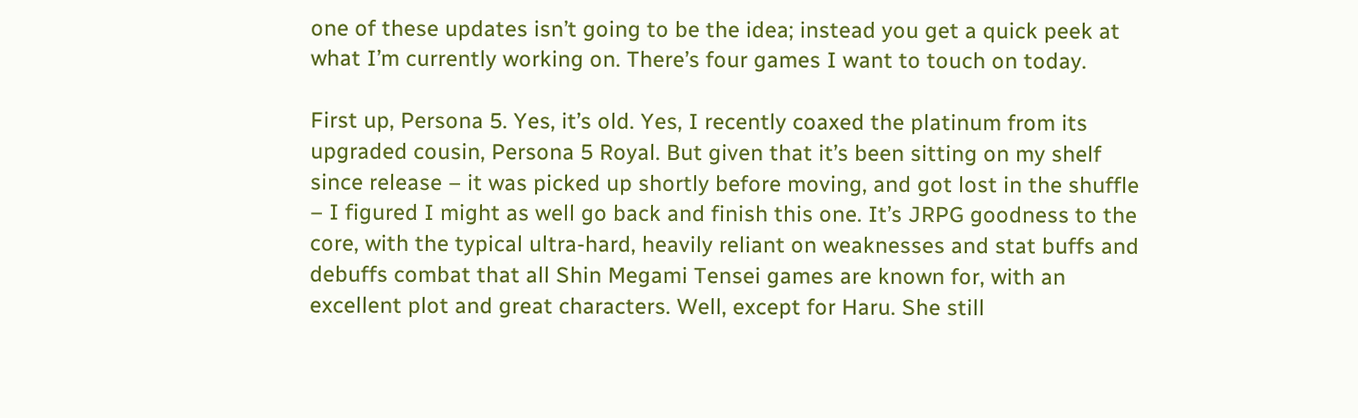one of these updates isn’t going to be the idea; instead you get a quick peek at what I’m currently working on. There’s four games I want to touch on today.

First up, Persona 5. Yes, it’s old. Yes, I recently coaxed the platinum from its upgraded cousin, Persona 5 Royal. But given that it’s been sitting on my shelf since release – it was picked up shortly before moving, and got lost in the shuffle – I figured I might as well go back and finish this one. It’s JRPG goodness to the core, with the typical ultra-hard, heavily reliant on weaknesses and stat buffs and debuffs combat that all Shin Megami Tensei games are known for, with an excellent plot and great characters. Well, except for Haru. She still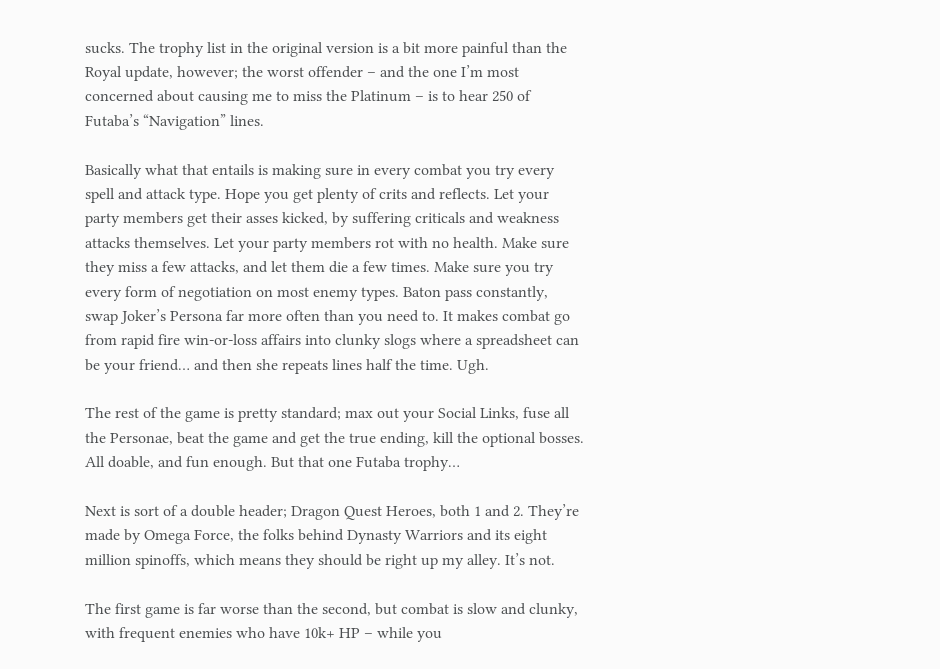sucks. The trophy list in the original version is a bit more painful than the Royal update, however; the worst offender – and the one I’m most concerned about causing me to miss the Platinum – is to hear 250 of Futaba’s “Navigation” lines.

Basically what that entails is making sure in every combat you try every spell and attack type. Hope you get plenty of crits and reflects. Let your party members get their asses kicked, by suffering criticals and weakness attacks themselves. Let your party members rot with no health. Make sure they miss a few attacks, and let them die a few times. Make sure you try every form of negotiation on most enemy types. Baton pass constantly, swap Joker’s Persona far more often than you need to. It makes combat go from rapid fire win-or-loss affairs into clunky slogs where a spreadsheet can be your friend… and then she repeats lines half the time. Ugh.

The rest of the game is pretty standard; max out your Social Links, fuse all the Personae, beat the game and get the true ending, kill the optional bosses. All doable, and fun enough. But that one Futaba trophy…

Next is sort of a double header; Dragon Quest Heroes, both 1 and 2. They’re made by Omega Force, the folks behind Dynasty Warriors and its eight million spinoffs, which means they should be right up my alley. It’s not.

The first game is far worse than the second, but combat is slow and clunky, with frequent enemies who have 10k+ HP – while you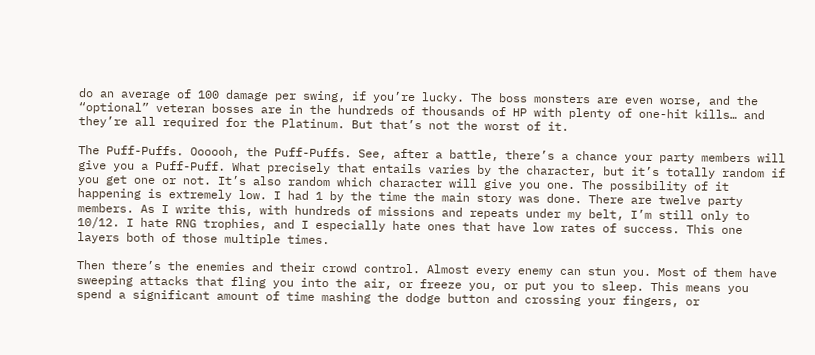do an average of 100 damage per swing, if you’re lucky. The boss monsters are even worse, and the “optional” veteran bosses are in the hundreds of thousands of HP with plenty of one-hit kills… and they’re all required for the Platinum. But that’s not the worst of it.

The Puff-Puffs. Oooooh, the Puff-Puffs. See, after a battle, there’s a chance your party members will give you a Puff-Puff. What precisely that entails varies by the character, but it’s totally random if you get one or not. It’s also random which character will give you one. The possibility of it happening is extremely low. I had 1 by the time the main story was done. There are twelve party members. As I write this, with hundreds of missions and repeats under my belt, I’m still only to 10/12. I hate RNG trophies, and I especially hate ones that have low rates of success. This one layers both of those multiple times.

Then there’s the enemies and their crowd control. Almost every enemy can stun you. Most of them have sweeping attacks that fling you into the air, or freeze you, or put you to sleep. This means you spend a significant amount of time mashing the dodge button and crossing your fingers, or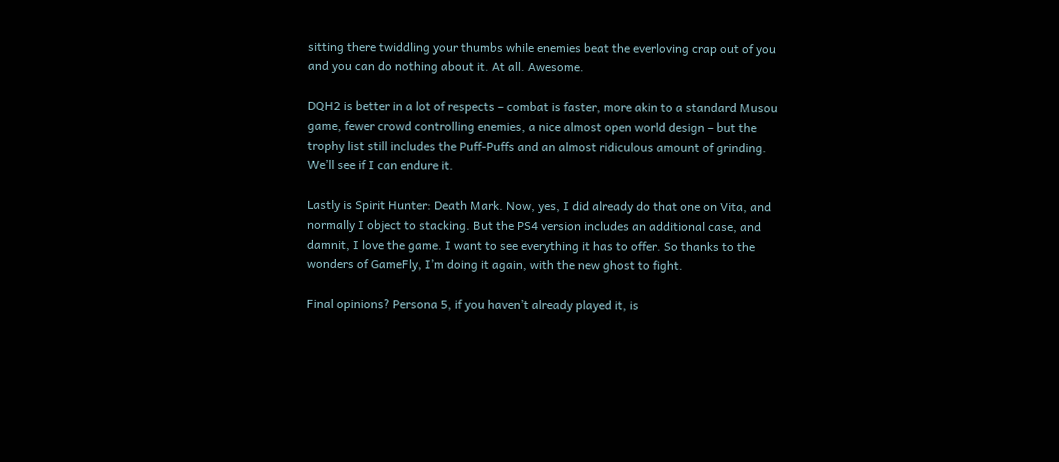sitting there twiddling your thumbs while enemies beat the everloving crap out of you and you can do nothing about it. At all. Awesome.

DQH2 is better in a lot of respects – combat is faster, more akin to a standard Musou game, fewer crowd controlling enemies, a nice almost open world design – but the trophy list still includes the Puff-Puffs and an almost ridiculous amount of grinding. We’ll see if I can endure it.

Lastly is Spirit Hunter: Death Mark. Now, yes, I did already do that one on Vita, and normally I object to stacking. But the PS4 version includes an additional case, and damnit, I love the game. I want to see everything it has to offer. So thanks to the wonders of GameFly, I’m doing it again, with the new ghost to fight.

Final opinions? Persona 5, if you haven’t already played it, is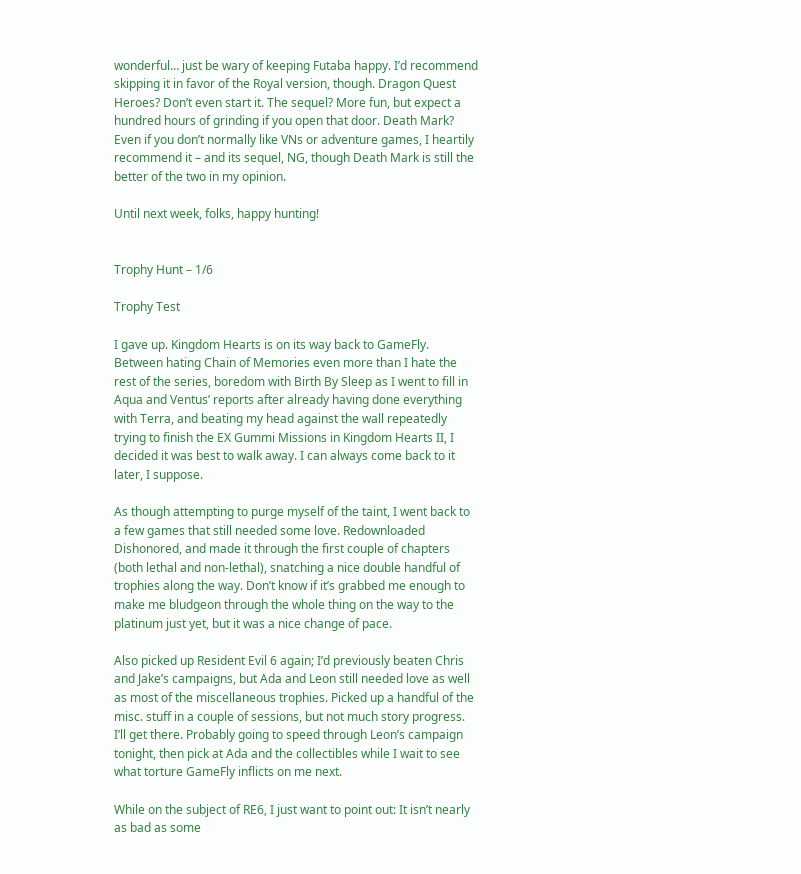wonderful… just be wary of keeping Futaba happy. I’d recommend skipping it in favor of the Royal version, though. Dragon Quest Heroes? Don’t even start it. The sequel? More fun, but expect a hundred hours of grinding if you open that door. Death Mark? Even if you don’t normally like VNs or adventure games, I heartily recommend it – and its sequel, NG, though Death Mark is still the better of the two in my opinion.

Until next week, folks, happy hunting!


Trophy Hunt – 1/6

Trophy Test

I gave up. Kingdom Hearts is on its way back to GameFly. Between hating Chain of Memories even more than I hate the rest of the series, boredom with Birth By Sleep as I went to fill in Aqua and Ventus’ reports after already having done everything with Terra, and beating my head against the wall repeatedly trying to finish the EX Gummi Missions in Kingdom Hearts II, I decided it was best to walk away. I can always come back to it later, I suppose.

As though attempting to purge myself of the taint, I went back to a few games that still needed some love. Redownloaded Dishonored, and made it through the first couple of chapters (both lethal and non-lethal), snatching a nice double handful of trophies along the way. Don’t know if it’s grabbed me enough to make me bludgeon through the whole thing on the way to the platinum just yet, but it was a nice change of pace.

Also picked up Resident Evil 6 again; I’d previously beaten Chris and Jake’s campaigns, but Ada and Leon still needed love as well as most of the miscellaneous trophies. Picked up a handful of the misc. stuff in a couple of sessions, but not much story progress. I’ll get there. Probably going to speed through Leon’s campaign tonight, then pick at Ada and the collectibles while I wait to see what torture GameFly inflicts on me next.

While on the subject of RE6, I just want to point out: It isn’t nearly as bad as some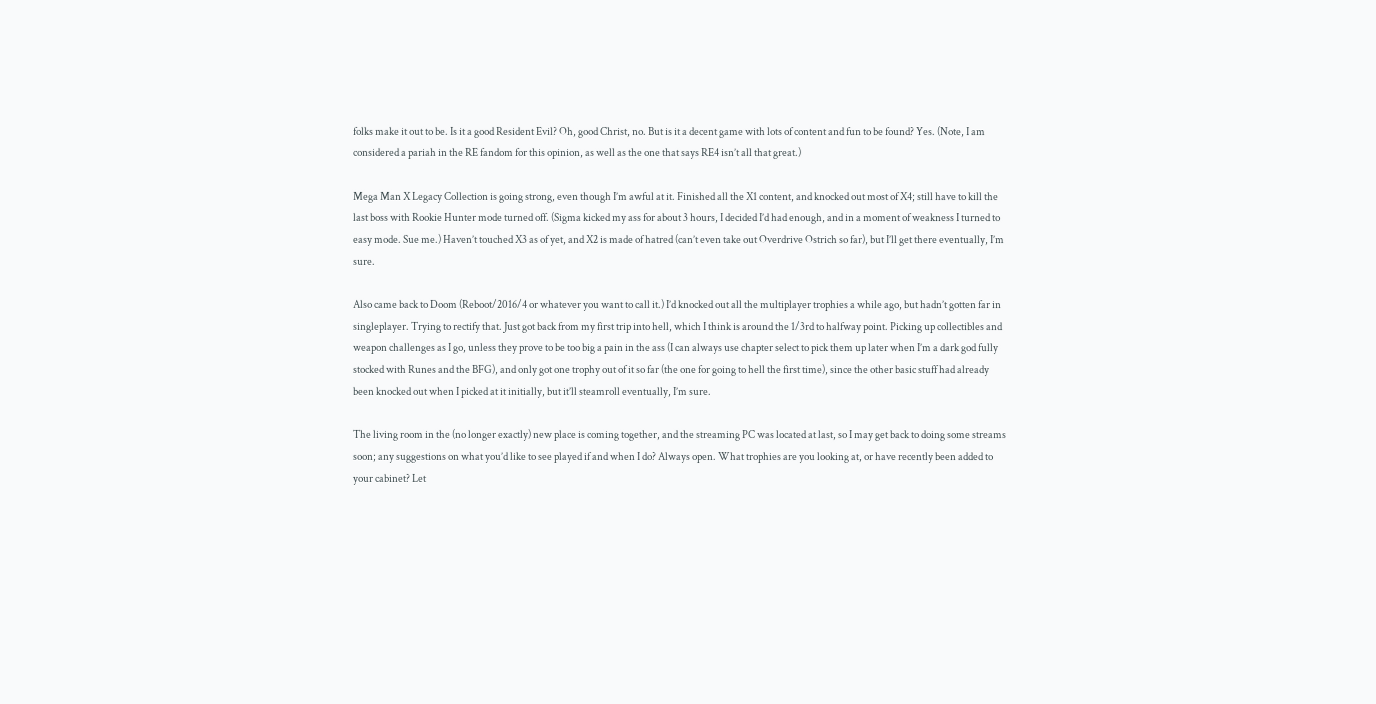folks make it out to be. Is it a good Resident Evil? Oh, good Christ, no. But is it a decent game with lots of content and fun to be found? Yes. (Note, I am considered a pariah in the RE fandom for this opinion, as well as the one that says RE4 isn’t all that great.)

Mega Man X Legacy Collection is going strong, even though I’m awful at it. Finished all the X1 content, and knocked out most of X4; still have to kill the last boss with Rookie Hunter mode turned off. (Sigma kicked my ass for about 3 hours, I decided I’d had enough, and in a moment of weakness I turned to easy mode. Sue me.) Haven’t touched X3 as of yet, and X2 is made of hatred (can’t even take out Overdrive Ostrich so far), but I’ll get there eventually, I’m sure.

Also came back to Doom (Reboot/2016/4 or whatever you want to call it.) I’d knocked out all the multiplayer trophies a while ago, but hadn’t gotten far in singleplayer. Trying to rectify that. Just got back from my first trip into hell, which I think is around the 1/3rd to halfway point. Picking up collectibles and weapon challenges as I go, unless they prove to be too big a pain in the ass (I can always use chapter select to pick them up later when I’m a dark god fully stocked with Runes and the BFG), and only got one trophy out of it so far (the one for going to hell the first time), since the other basic stuff had already been knocked out when I picked at it initially, but it’ll steamroll eventually, I’m sure.

The living room in the (no longer exactly) new place is coming together, and the streaming PC was located at last, so I may get back to doing some streams soon; any suggestions on what you’d like to see played if and when I do? Always open. What trophies are you looking at, or have recently been added to your cabinet? Let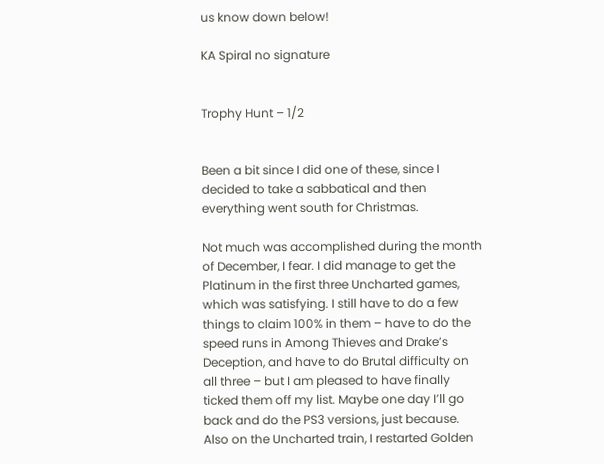us know down below!

KA Spiral no signature


Trophy Hunt – 1/2


Been a bit since I did one of these, since I decided to take a sabbatical and then everything went south for Christmas.

Not much was accomplished during the month of December, I fear. I did manage to get the Platinum in the first three Uncharted games, which was satisfying. I still have to do a few things to claim 100% in them – have to do the speed runs in Among Thieves and Drake’s Deception, and have to do Brutal difficulty on all three – but I am pleased to have finally ticked them off my list. Maybe one day I’ll go back and do the PS3 versions, just because. Also on the Uncharted train, I restarted Golden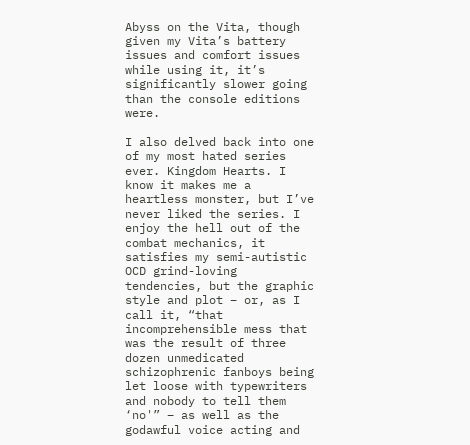Abyss on the Vita, though given my Vita’s battery issues and comfort issues while using it, it’s significantly slower going than the console editions were.

I also delved back into one of my most hated series ever. Kingdom Hearts. I know it makes me a heartless monster, but I’ve never liked the series. I enjoy the hell out of the combat mechanics, it satisfies my semi-autistic OCD grind-loving tendencies, but the graphic style and plot – or, as I call it, “that incomprehensible mess that was the result of three dozen unmedicated schizophrenic fanboys being let loose with typewriters and nobody to tell them ‘no'” – as well as the godawful voice acting and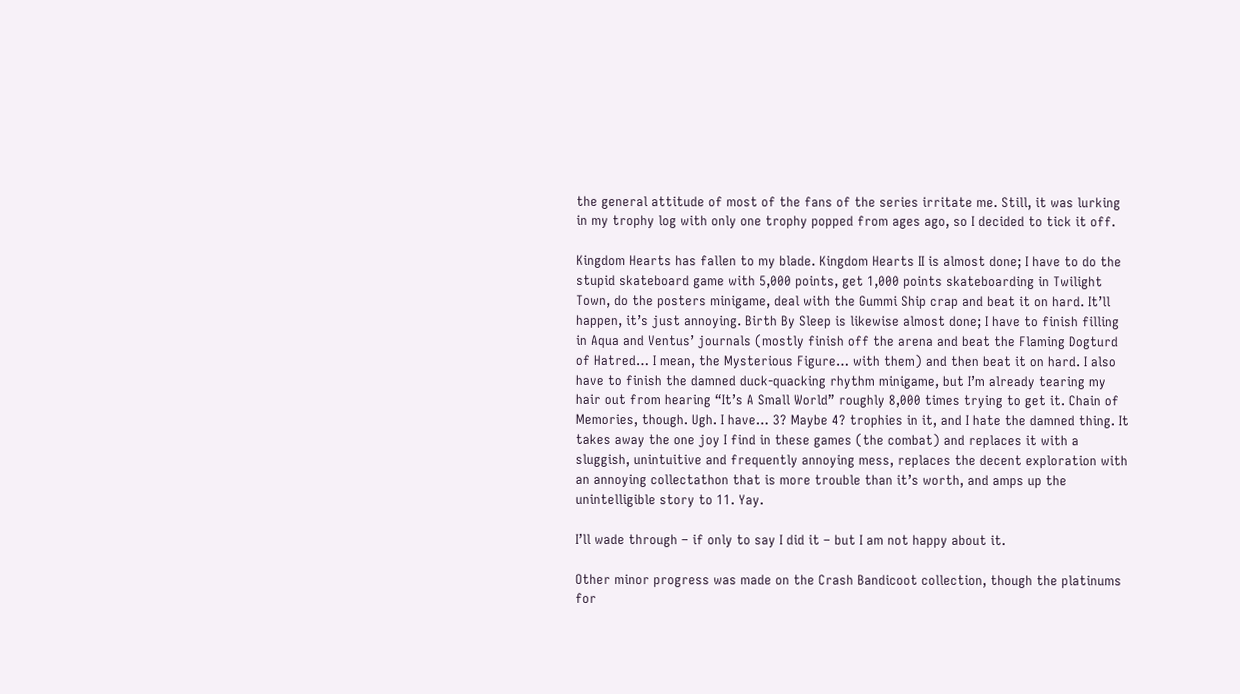the general attitude of most of the fans of the series irritate me. Still, it was lurking in my trophy log with only one trophy popped from ages ago, so I decided to tick it off.

Kingdom Hearts has fallen to my blade. Kingdom Hearts II is almost done; I have to do the stupid skateboard game with 5,000 points, get 1,000 points skateboarding in Twilight Town, do the posters minigame, deal with the Gummi Ship crap and beat it on hard. It’ll happen, it’s just annoying. Birth By Sleep is likewise almost done; I have to finish filling in Aqua and Ventus’ journals (mostly finish off the arena and beat the Flaming Dogturd of Hatred… I mean, the Mysterious Figure… with them) and then beat it on hard. I also have to finish the damned duck-quacking rhythm minigame, but I’m already tearing my hair out from hearing “It’s A Small World” roughly 8,000 times trying to get it. Chain of Memories, though. Ugh. I have… 3? Maybe 4? trophies in it, and I hate the damned thing. It takes away the one joy I find in these games (the combat) and replaces it with a sluggish, unintuitive and frequently annoying mess, replaces the decent exploration with an annoying collectathon that is more trouble than it’s worth, and amps up the unintelligible story to 11. Yay.

I’ll wade through – if only to say I did it – but I am not happy about it.

Other minor progress was made on the Crash Bandicoot collection, though the platinums for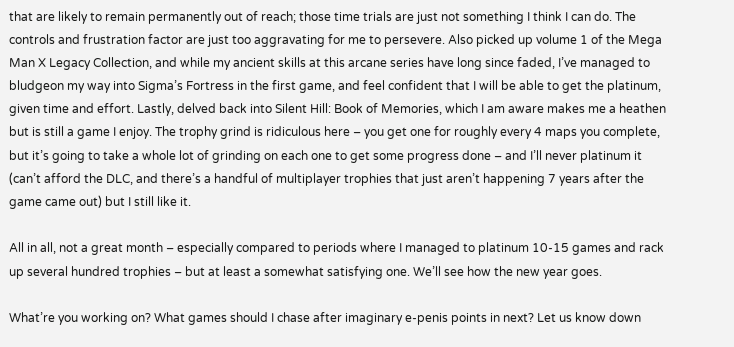that are likely to remain permanently out of reach; those time trials are just not something I think I can do. The controls and frustration factor are just too aggravating for me to persevere. Also picked up volume 1 of the Mega Man X Legacy Collection, and while my ancient skills at this arcane series have long since faded, I’ve managed to bludgeon my way into Sigma’s Fortress in the first game, and feel confident that I will be able to get the platinum, given time and effort. Lastly, delved back into Silent Hill: Book of Memories, which I am aware makes me a heathen but is still a game I enjoy. The trophy grind is ridiculous here – you get one for roughly every 4 maps you complete, but it’s going to take a whole lot of grinding on each one to get some progress done – and I’ll never platinum it (can’t afford the DLC, and there’s a handful of multiplayer trophies that just aren’t happening 7 years after the game came out) but I still like it.

All in all, not a great month – especially compared to periods where I managed to platinum 10-15 games and rack up several hundred trophies – but at least a somewhat satisfying one. We’ll see how the new year goes.

What’re you working on? What games should I chase after imaginary e-penis points in next? Let us know down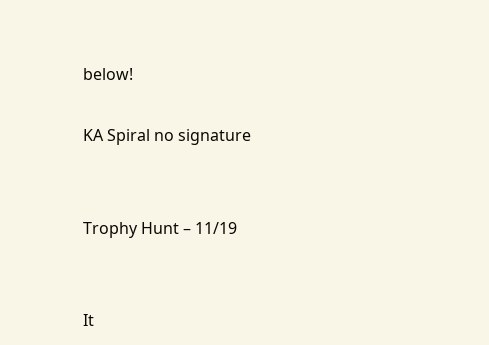below!

KA Spiral no signature


Trophy Hunt – 11/19


It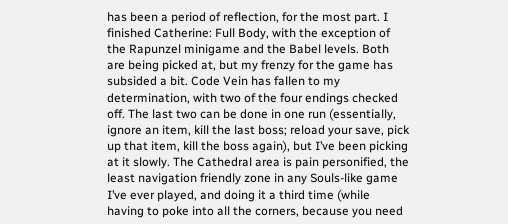has been a period of reflection, for the most part. I finished Catherine: Full Body, with the exception of the Rapunzel minigame and the Babel levels. Both are being picked at, but my frenzy for the game has subsided a bit. Code Vein has fallen to my determination, with two of the four endings checked off. The last two can be done in one run (essentially, ignore an item, kill the last boss; reload your save, pick up that item, kill the boss again), but I’ve been picking at it slowly. The Cathedral area is pain personified, the least navigation friendly zone in any Souls-like game I’ve ever played, and doing it a third time (while having to poke into all the corners, because you need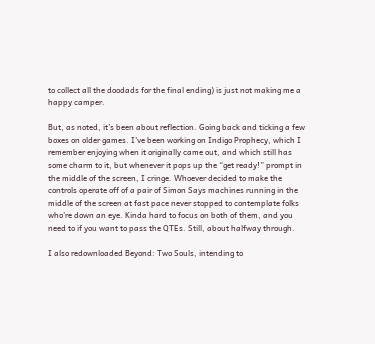to collect all the doodads for the final ending) is just not making me a happy camper.

But, as noted, it’s been about reflection. Going back and ticking a few boxes on older games. I’ve been working on Indigo Prophecy, which I remember enjoying when it originally came out, and which still has some charm to it, but whenever it pops up the “get ready!” prompt in the middle of the screen, I cringe. Whoever decided to make the controls operate off of a pair of Simon Says machines running in the middle of the screen at fast pace never stopped to contemplate folks who’re down an eye. Kinda hard to focus on both of them, and you need to if you want to pass the QTEs. Still, about halfway through.

I also redownloaded Beyond: Two Souls, intending to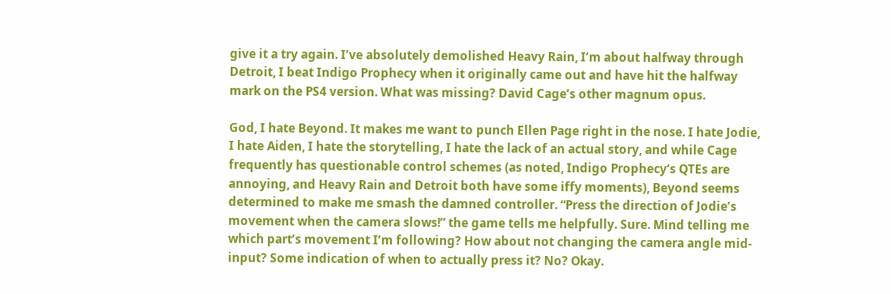give it a try again. I’ve absolutely demolished Heavy Rain, I’m about halfway through Detroit, I beat Indigo Prophecy when it originally came out and have hit the halfway mark on the PS4 version. What was missing? David Cage’s other magnum opus.

God, I hate Beyond. It makes me want to punch Ellen Page right in the nose. I hate Jodie, I hate Aiden, I hate the storytelling, I hate the lack of an actual story, and while Cage frequently has questionable control schemes (as noted, Indigo Prophecy‘s QTEs are annoying, and Heavy Rain and Detroit both have some iffy moments), Beyond seems determined to make me smash the damned controller. “Press the direction of Jodie’s movement when the camera slows!” the game tells me helpfully. Sure. Mind telling me which part’s movement I’m following? How about not changing the camera angle mid-input? Some indication of when to actually press it? No? Okay.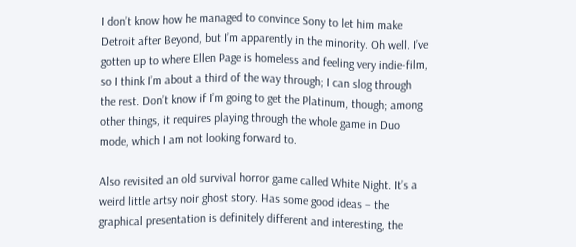I don’t know how he managed to convince Sony to let him make Detroit after Beyond, but I’m apparently in the minority. Oh well. I’ve gotten up to where Ellen Page is homeless and feeling very indie-film, so I think I’m about a third of the way through; I can slog through the rest. Don’t know if I’m going to get the Platinum, though; among other things, it requires playing through the whole game in Duo mode, which I am not looking forward to.

Also revisited an old survival horror game called White Night. It’s a weird little artsy noir ghost story. Has some good ideas – the graphical presentation is definitely different and interesting, the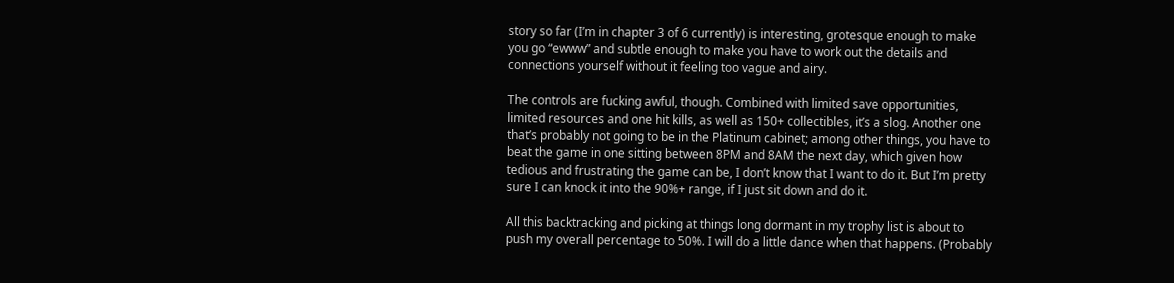story so far (I’m in chapter 3 of 6 currently) is interesting, grotesque enough to make you go “ewww” and subtle enough to make you have to work out the details and connections yourself without it feeling too vague and airy.

The controls are fucking awful, though. Combined with limited save opportunities, limited resources and one hit kills, as well as 150+ collectibles, it’s a slog. Another one that’s probably not going to be in the Platinum cabinet; among other things, you have to beat the game in one sitting between 8PM and 8AM the next day, which given how tedious and frustrating the game can be, I don’t know that I want to do it. But I’m pretty sure I can knock it into the 90%+ range, if I just sit down and do it.

All this backtracking and picking at things long dormant in my trophy list is about to push my overall percentage to 50%. I will do a little dance when that happens. (Probably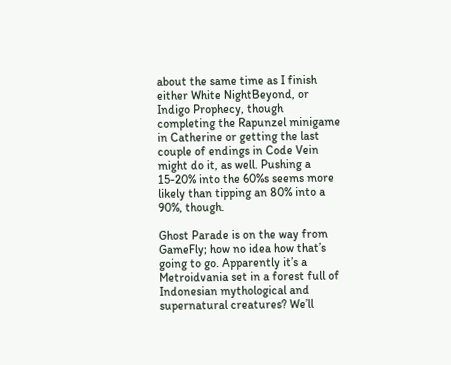about the same time as I finish either White NightBeyond, or Indigo Prophecy, though completing the Rapunzel minigame in Catherine or getting the last couple of endings in Code Vein might do it, as well. Pushing a 15-20% into the 60%s seems more likely than tipping an 80% into a 90%, though.

Ghost Parade is on the way from GameFly; how no idea how that’s going to go. Apparently it’s a Metroidvania set in a forest full of Indonesian mythological and supernatural creatures? We’ll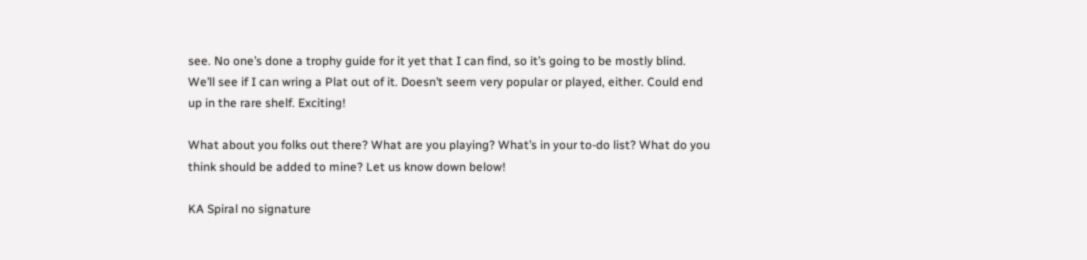see. No one’s done a trophy guide for it yet that I can find, so it’s going to be mostly blind. We’ll see if I can wring a Plat out of it. Doesn’t seem very popular or played, either. Could end up in the rare shelf. Exciting!

What about you folks out there? What are you playing? What’s in your to-do list? What do you think should be added to mine? Let us know down below!

KA Spiral no signature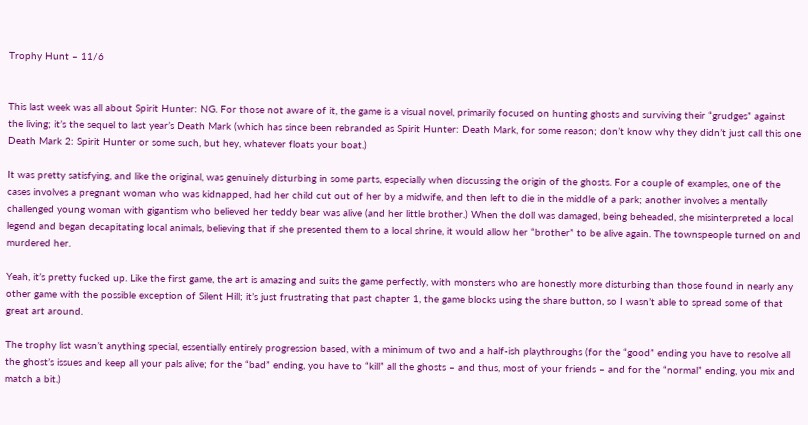Trophy Hunt – 11/6


This last week was all about Spirit Hunter: NG. For those not aware of it, the game is a visual novel, primarily focused on hunting ghosts and surviving their “grudges” against the living; it’s the sequel to last year’s Death Mark (which has since been rebranded as Spirit Hunter: Death Mark, for some reason; don’t know why they didn’t just call this one Death Mark 2: Spirit Hunter or some such, but hey, whatever floats your boat.)

It was pretty satisfying, and like the original, was genuinely disturbing in some parts, especially when discussing the origin of the ghosts. For a couple of examples, one of the cases involves a pregnant woman who was kidnapped, had her child cut out of her by a midwife, and then left to die in the middle of a park; another involves a mentally challenged young woman with gigantism who believed her teddy bear was alive (and her little brother.) When the doll was damaged, being beheaded, she misinterpreted a local legend and began decapitating local animals, believing that if she presented them to a local shrine, it would allow her “brother” to be alive again. The townspeople turned on and murdered her.

Yeah, it’s pretty fucked up. Like the first game, the art is amazing and suits the game perfectly, with monsters who are honestly more disturbing than those found in nearly any other game with the possible exception of Silent Hill; it’s just frustrating that past chapter 1, the game blocks using the share button, so I wasn’t able to spread some of that great art around.

The trophy list wasn’t anything special, essentially entirely progression based, with a minimum of two and a half-ish playthroughs (for the “good” ending you have to resolve all the ghost’s issues and keep all your pals alive; for the “bad” ending, you have to “kill” all the ghosts – and thus, most of your friends – and for the “normal” ending, you mix and match a bit.)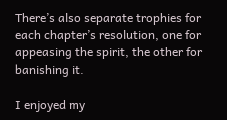There’s also separate trophies for each chapter’s resolution, one for appeasing the spirit, the other for banishing it.

I enjoyed my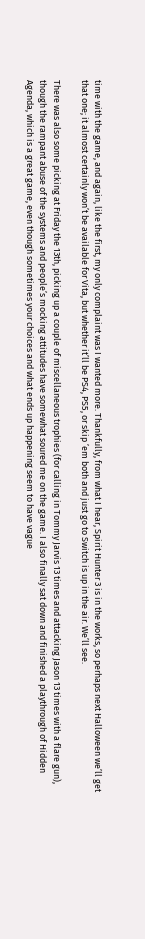time with the game, and again, like the first, my only complaint was I wanted more. Thankfully, from what I hear, Spirit Hunter 3 is in the works, so perhaps next Halloween we’ll get that one; it almost certainly won’t be available for Vita, but whether it’ll be PS4, PS5, or skip ’em both and just go to Switch is up in the air. We’ll see.

There was also some picking at Friday the 13th, picking up a couple of miscellaneous trophies (for calling in Tommy Jarvis 13 times and attacking Jason 13 times with a flare gun), though the rampant abuse of the systems and people’s mocking attitudes have somewhat soured me on the game. I also finally sat down and finished a playthrough of Hidden Agenda, which is a great game, even though sometimes your choices and what ends up happening seem to have vague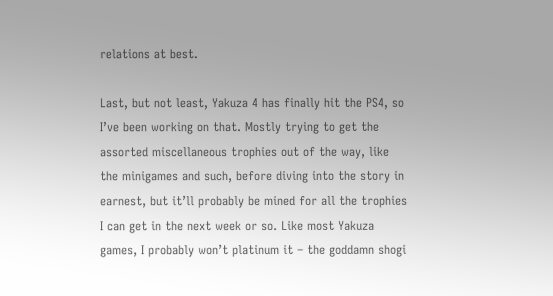relations at best.

Last, but not least, Yakuza 4 has finally hit the PS4, so I’ve been working on that. Mostly trying to get the assorted miscellaneous trophies out of the way, like the minigames and such, before diving into the story in earnest, but it’ll probably be mined for all the trophies I can get in the next week or so. Like most Yakuza games, I probably won’t platinum it – the goddamn shogi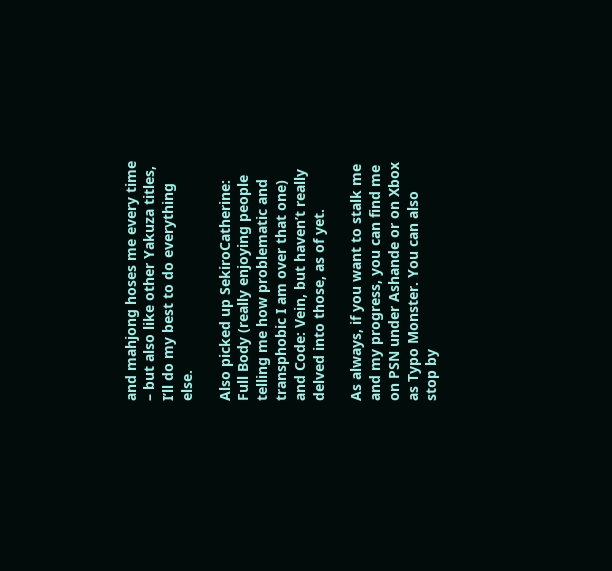and mahjong hoses me every time – but also like other Yakuza titles, I’ll do my best to do everything else.

Also picked up SekiroCatherine: Full Body (really enjoying people telling me how problematic and transphobic I am over that one) and Code: Vein, but haven’t really delved into those, as of yet.

As always, if you want to stalk me and my progress, you can find me on PSN under Ashande or on Xbox as Typo Monster. You can also stop by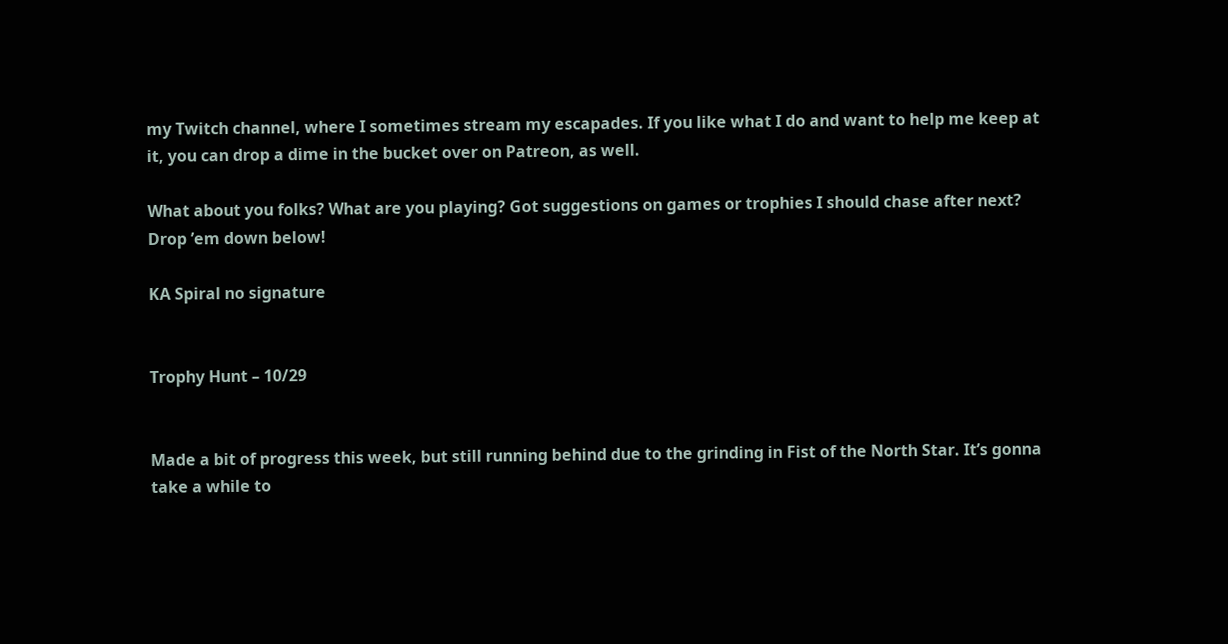my Twitch channel, where I sometimes stream my escapades. If you like what I do and want to help me keep at it, you can drop a dime in the bucket over on Patreon, as well.

What about you folks? What are you playing? Got suggestions on games or trophies I should chase after next? Drop ’em down below!

KA Spiral no signature


Trophy Hunt – 10/29


Made a bit of progress this week, but still running behind due to the grinding in Fist of the North Star. It’s gonna take a while to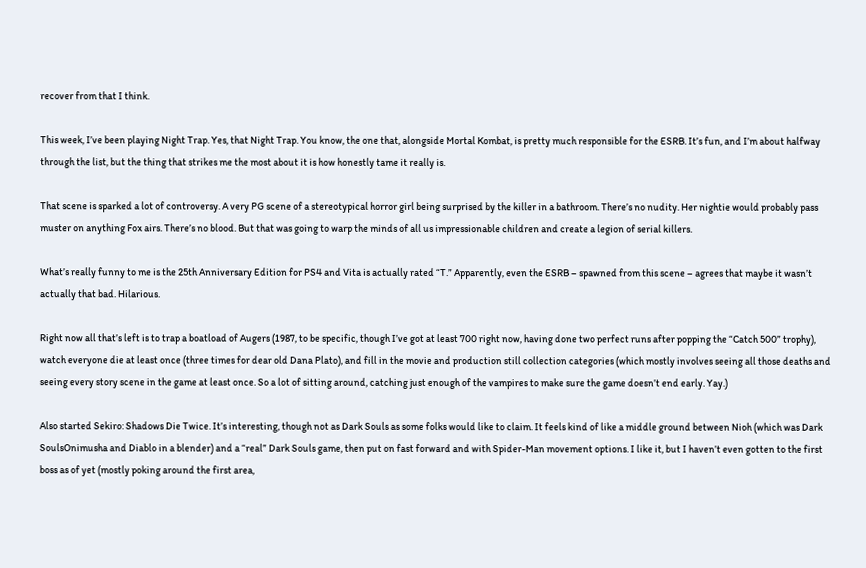recover from that I think.

This week, I’ve been playing Night Trap. Yes, that Night Trap. You know, the one that, alongside Mortal Kombat, is pretty much responsible for the ESRB. It’s fun, and I’m about halfway through the list, but the thing that strikes me the most about it is how honestly tame it really is.

That scene is sparked a lot of controversy. A very PG scene of a stereotypical horror girl being surprised by the killer in a bathroom. There’s no nudity. Her nightie would probably pass muster on anything Fox airs. There’s no blood. But that was going to warp the minds of all us impressionable children and create a legion of serial killers.

What’s really funny to me is the 25th Anniversary Edition for PS4 and Vita is actually rated “T.” Apparently, even the ESRB – spawned from this scene – agrees that maybe it wasn’t actually that bad. Hilarious.

Right now all that’s left is to trap a boatload of Augers (1987, to be specific, though I’ve got at least 700 right now, having done two perfect runs after popping the “Catch 500” trophy), watch everyone die at least once (three times for dear old Dana Plato), and fill in the movie and production still collection categories (which mostly involves seeing all those deaths and seeing every story scene in the game at least once. So a lot of sitting around, catching just enough of the vampires to make sure the game doesn’t end early. Yay.)

Also started Sekiro: Shadows Die Twice. It’s interesting, though not as Dark Souls as some folks would like to claim. It feels kind of like a middle ground between Nioh (which was Dark SoulsOnimusha and Diablo in a blender) and a “real” Dark Souls game, then put on fast forward and with Spider-Man movement options. I like it, but I haven’t even gotten to the first boss as of yet (mostly poking around the first area,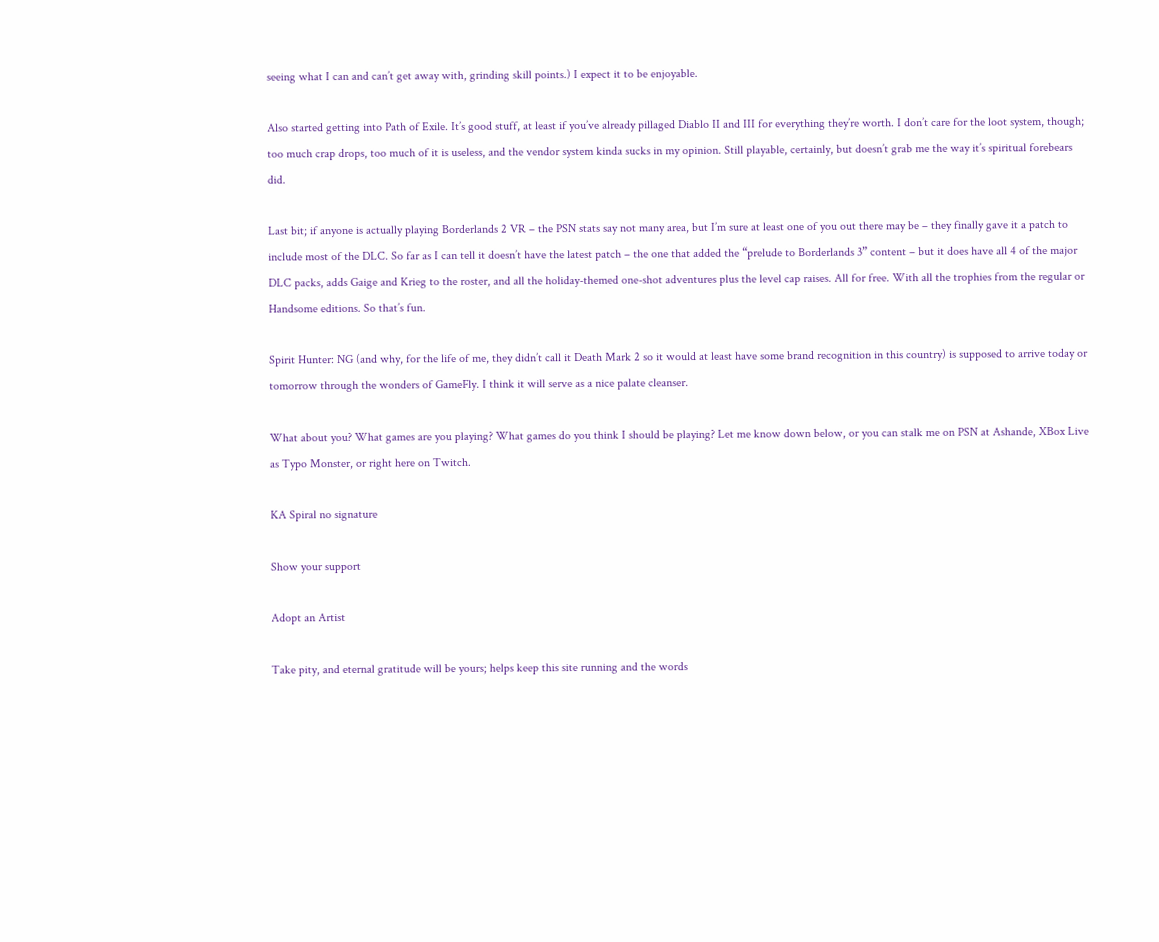seeing what I can and can’t get away with, grinding skill points.) I expect it to be enjoyable.

Also started getting into Path of Exile. It’s good stuff, at least if you’ve already pillaged Diablo II and III for everything they’re worth. I don’t care for the loot system, though; too much crap drops, too much of it is useless, and the vendor system kinda sucks in my opinion. Still playable, certainly, but doesn’t grab me the way it’s spiritual forebears did.

Last bit; if anyone is actually playing Borderlands 2 VR – the PSN stats say not many area, but I’m sure at least one of you out there may be – they finally gave it a patch to include most of the DLC. So far as I can tell it doesn’t have the latest patch – the one that added the “prelude to Borderlands 3” content – but it does have all 4 of the major DLC packs, adds Gaige and Krieg to the roster, and all the holiday-themed one-shot adventures plus the level cap raises. All for free. With all the trophies from the regular or Handsome editions. So that’s fun.

Spirit Hunter: NG (and why, for the life of me, they didn’t call it Death Mark 2 so it would at least have some brand recognition in this country) is supposed to arrive today or tomorrow through the wonders of GameFly. I think it will serve as a nice palate cleanser.

What about you? What games are you playing? What games do you think I should be playing? Let me know down below, or you can stalk me on PSN at Ashande, XBox Live as Typo Monster, or right here on Twitch.

KA Spiral no signature

Show your support

Adopt an Artist

Take pity, and eternal gratitude will be yours; helps keep this site running and the words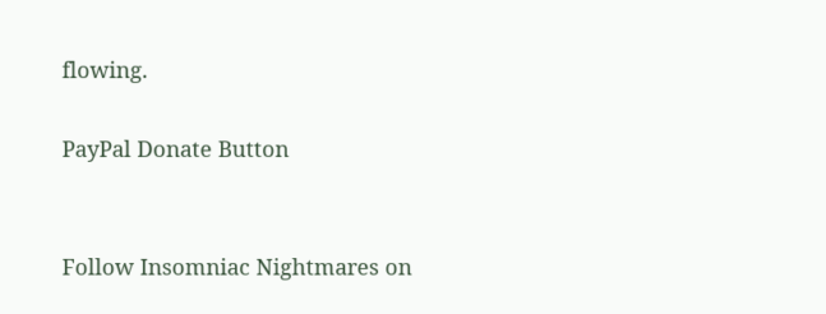flowing.

PayPal Donate Button


Follow Insomniac Nightmares on